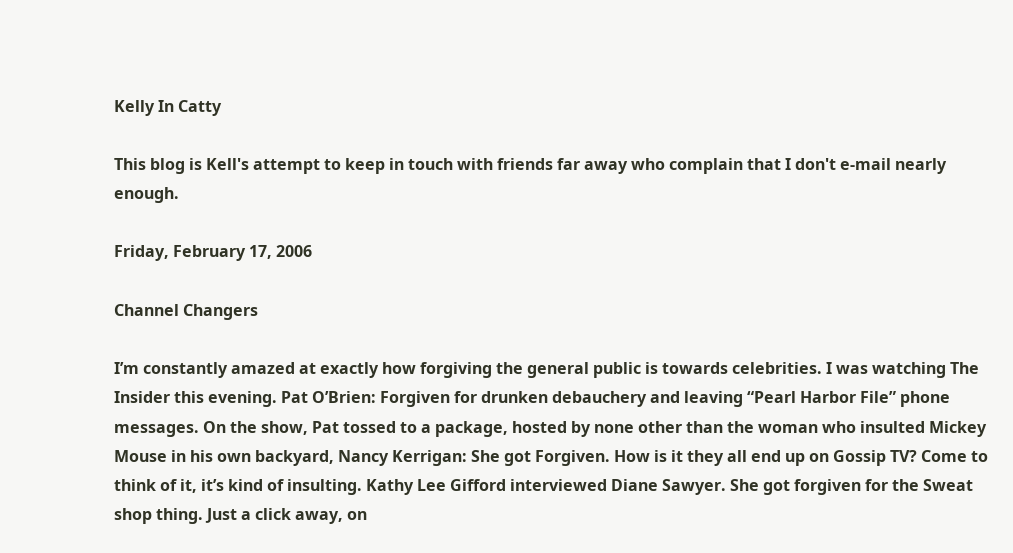Kelly In Catty

This blog is Kell's attempt to keep in touch with friends far away who complain that I don't e-mail nearly enough.

Friday, February 17, 2006

Channel Changers

I’m constantly amazed at exactly how forgiving the general public is towards celebrities. I was watching The Insider this evening. Pat O’Brien: Forgiven for drunken debauchery and leaving “Pearl Harbor File” phone messages. On the show, Pat tossed to a package, hosted by none other than the woman who insulted Mickey Mouse in his own backyard, Nancy Kerrigan: She got Forgiven. How is it they all end up on Gossip TV? Come to think of it, it’s kind of insulting. Kathy Lee Gifford interviewed Diane Sawyer. She got forgiven for the Sweat shop thing. Just a click away, on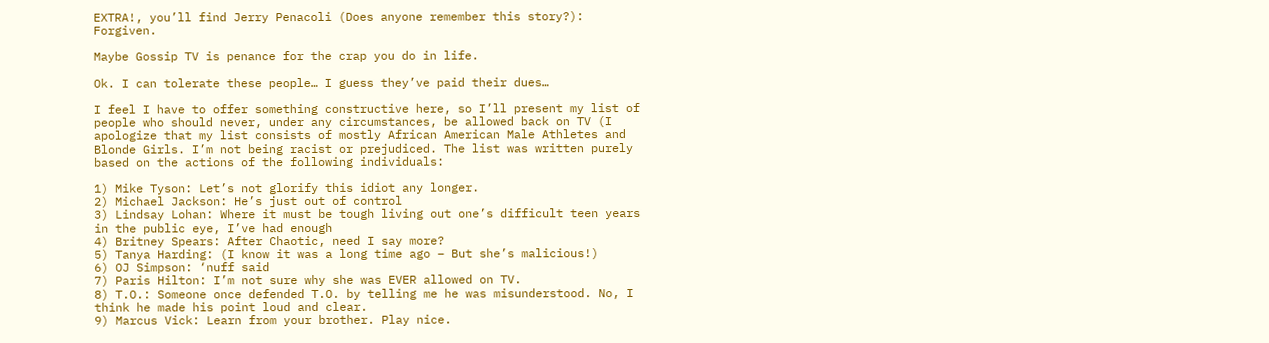EXTRA!, you’ll find Jerry Penacoli (Does anyone remember this story?): Forgiven.

Maybe Gossip TV is penance for the crap you do in life.

Ok. I can tolerate these people… I guess they’ve paid their dues…

I feel I have to offer something constructive here, so I’ll present my list of people who should never, under any circumstances, be allowed back on TV (I apologize that my list consists of mostly African American Male Athletes and Blonde Girls. I’m not being racist or prejudiced. The list was written purely based on the actions of the following individuals:

1) Mike Tyson: Let’s not glorify this idiot any longer.
2) Michael Jackson: He’s just out of control
3) Lindsay Lohan: Where it must be tough living out one’s difficult teen years in the public eye, I’ve had enough
4) Britney Spears: After Chaotic, need I say more?
5) Tanya Harding: (I know it was a long time ago – But she’s malicious!)
6) OJ Simpson: ‘nuff said
7) Paris Hilton: I’m not sure why she was EVER allowed on TV.
8) T.O.: Someone once defended T.O. by telling me he was misunderstood. No, I think he made his point loud and clear.
9) Marcus Vick: Learn from your brother. Play nice.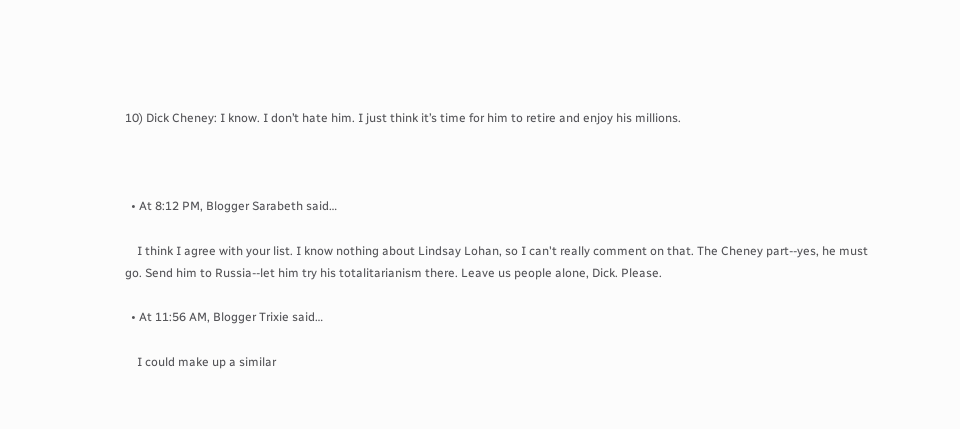10) Dick Cheney: I know. I don’t hate him. I just think it’s time for him to retire and enjoy his millions.



  • At 8:12 PM, Blogger Sarabeth said…

    I think I agree with your list. I know nothing about Lindsay Lohan, so I can't really comment on that. The Cheney part--yes, he must go. Send him to Russia--let him try his totalitarianism there. Leave us people alone, Dick. Please.

  • At 11:56 AM, Blogger Trixie said…

    I could make up a similar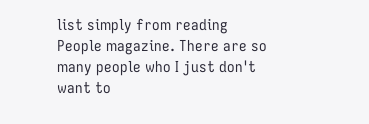list simply from reading People magazine. There are so many people who I just don't want to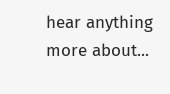hear anything more about...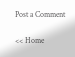Post a Comment

<< Home